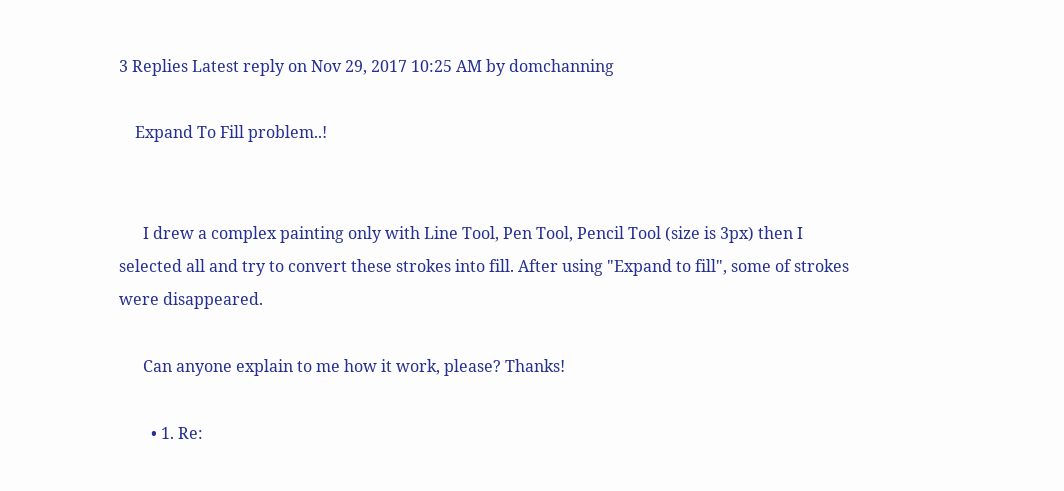3 Replies Latest reply on Nov 29, 2017 10:25 AM by domchanning

    Expand To Fill problem..!


      I drew a complex painting only with Line Tool, Pen Tool, Pencil Tool (size is 3px) then I selected all and try to convert these strokes into fill. After using "Expand to fill", some of strokes were disappeared.

      Can anyone explain to me how it work, please? Thanks!

        • 1. Re: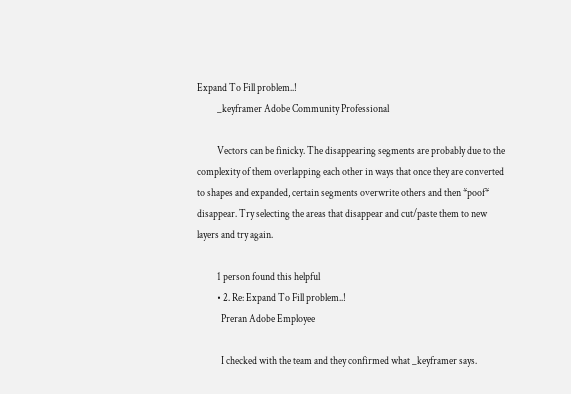Expand To Fill problem..!
          _keyframer Adobe Community Professional

          Vectors can be finicky. The disappearing segments are probably due to the complexity of them overlapping each other in ways that once they are converted to shapes and expanded, certain segments overwrite others and then *poof* disappear. Try selecting the areas that disappear and cut/paste them to new layers and try again.

          1 person found this helpful
          • 2. Re: Expand To Fill problem..!
            Preran Adobe Employee

            I checked with the team and they confirmed what _keyframer says.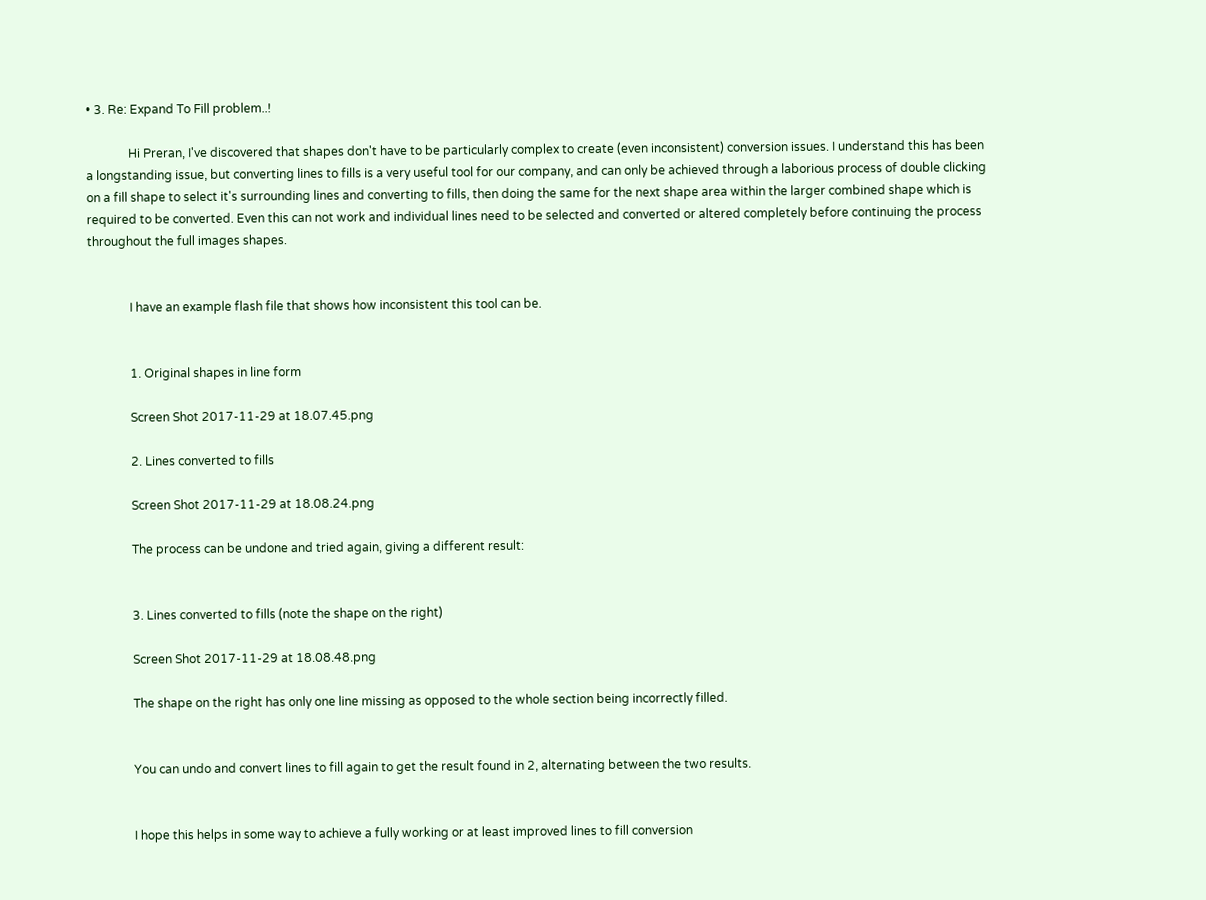• 3. Re: Expand To Fill problem..!

              Hi Preran, I've discovered that shapes don't have to be particularly complex to create (even inconsistent) conversion issues. I understand this has been a longstanding issue, but converting lines to fills is a very useful tool for our company, and can only be achieved through a laborious process of double clicking on a fill shape to select it's surrounding lines and converting to fills, then doing the same for the next shape area within the larger combined shape which is required to be converted. Even this can not work and individual lines need to be selected and converted or altered completely before continuing the process throughout the full images shapes.


              I have an example flash file that shows how inconsistent this tool can be.


              1. Original shapes in line form

              Screen Shot 2017-11-29 at 18.07.45.png

              2. Lines converted to fills

              Screen Shot 2017-11-29 at 18.08.24.png

              The process can be undone and tried again, giving a different result:


              3. Lines converted to fills (note the shape on the right)

              Screen Shot 2017-11-29 at 18.08.48.png

              The shape on the right has only one line missing as opposed to the whole section being incorrectly filled.


              You can undo and convert lines to fill again to get the result found in 2, alternating between the two results.


              I hope this helps in some way to achieve a fully working or at least improved lines to fill conversion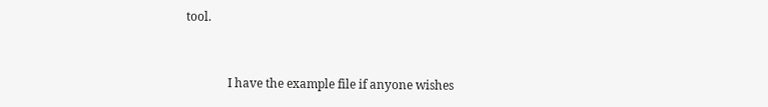tool.


              I have the example file if anyone wishes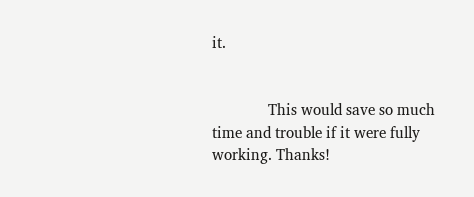it.


              This would save so much time and trouble if it were fully working. Thanks!